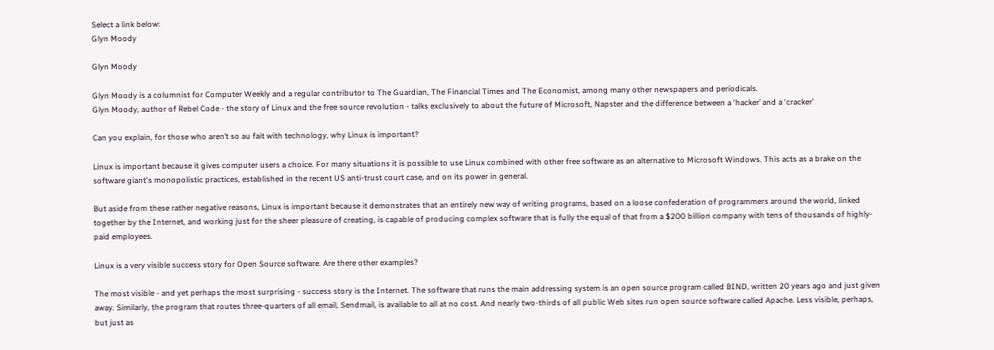Select a link below:
Glyn Moody

Glyn Moody

Glyn Moody is a columnist for Computer Weekly and a regular contributor to The Guardian, The Financial Times and The Economist, among many other newspapers and periodicals.
Glyn Moody, author of Rebel Code - the story of Linux and the free source revolution - talks exclusively to about the future of Microsoft, Napster and the difference between a ‘hacker’ and a ‘cracker’

Can you explain, for those who aren’t so au fait with technology, why Linux is important?

Linux is important because it gives computer users a choice. For many situations it is possible to use Linux combined with other free software as an alternative to Microsoft Windows. This acts as a brake on the software giant's monopolistic practices, established in the recent US anti-trust court case, and on its power in general.

But aside from these rather negative reasons, Linux is important because it demonstrates that an entirely new way of writing programs, based on a loose confederation of programmers around the world, linked together by the Internet, and working just for the sheer pleasure of creating, is capable of producing complex software that is fully the equal of that from a $200 billion company with tens of thousands of highly-paid employees.

Linux is a very visible success story for Open Source software. Are there other examples?

The most visible - and yet perhaps the most surprising - success story is the Internet. The software that runs the main addressing system is an open source program called BIND, written 20 years ago and just given away. Similarly, the program that routes three-quarters of all email, Sendmail, is available to all at no cost. And nearly two-thirds of all public Web sites run open source software called Apache. Less visible, perhaps, but just as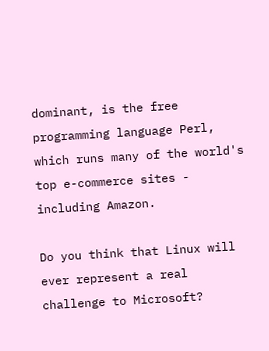dominant, is the free programming language Perl, which runs many of the world's top e-commerce sites - including Amazon.

Do you think that Linux will ever represent a real challenge to Microsoft?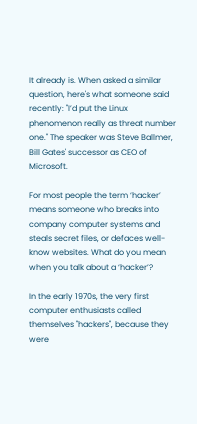It already is. When asked a similar question, here's what someone said recently: "I’d put the Linux phenomenon really as threat number one." The speaker was Steve Ballmer, Bill Gates' successor as CEO of Microsoft.

For most people the term ‘hacker’ means someone who breaks into company computer systems and steals secret files, or defaces well-know websites. What do you mean when you talk about a ‘hacker’?

In the early 1970s, the very first computer enthusiasts called themselves "hackers", because they were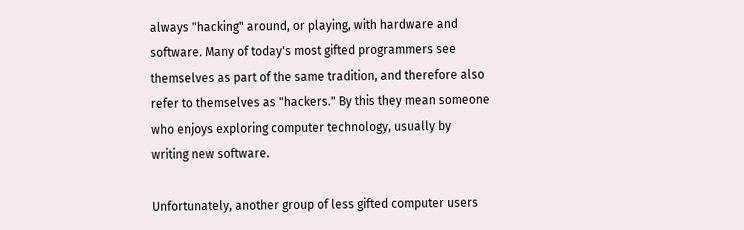always "hacking" around, or playing, with hardware and software. Many of today's most gifted programmers see themselves as part of the same tradition, and therefore also refer to themselves as "hackers." By this they mean someone who enjoys exploring computer technology, usually by writing new software.

Unfortunately, another group of less gifted computer users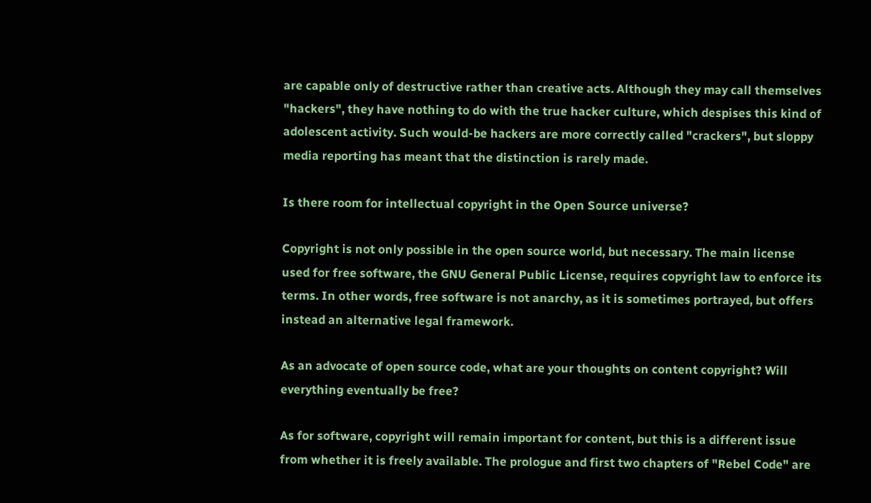are capable only of destructive rather than creative acts. Although they may call themselves "hackers", they have nothing to do with the true hacker culture, which despises this kind of adolescent activity. Such would-be hackers are more correctly called "crackers", but sloppy media reporting has meant that the distinction is rarely made.

Is there room for intellectual copyright in the Open Source universe?

Copyright is not only possible in the open source world, but necessary. The main license used for free software, the GNU General Public License, requires copyright law to enforce its terms. In other words, free software is not anarchy, as it is sometimes portrayed, but offers instead an alternative legal framework.

As an advocate of open source code, what are your thoughts on content copyright? Will everything eventually be free?

As for software, copyright will remain important for content, but this is a different issue from whether it is freely available. The prologue and first two chapters of "Rebel Code" are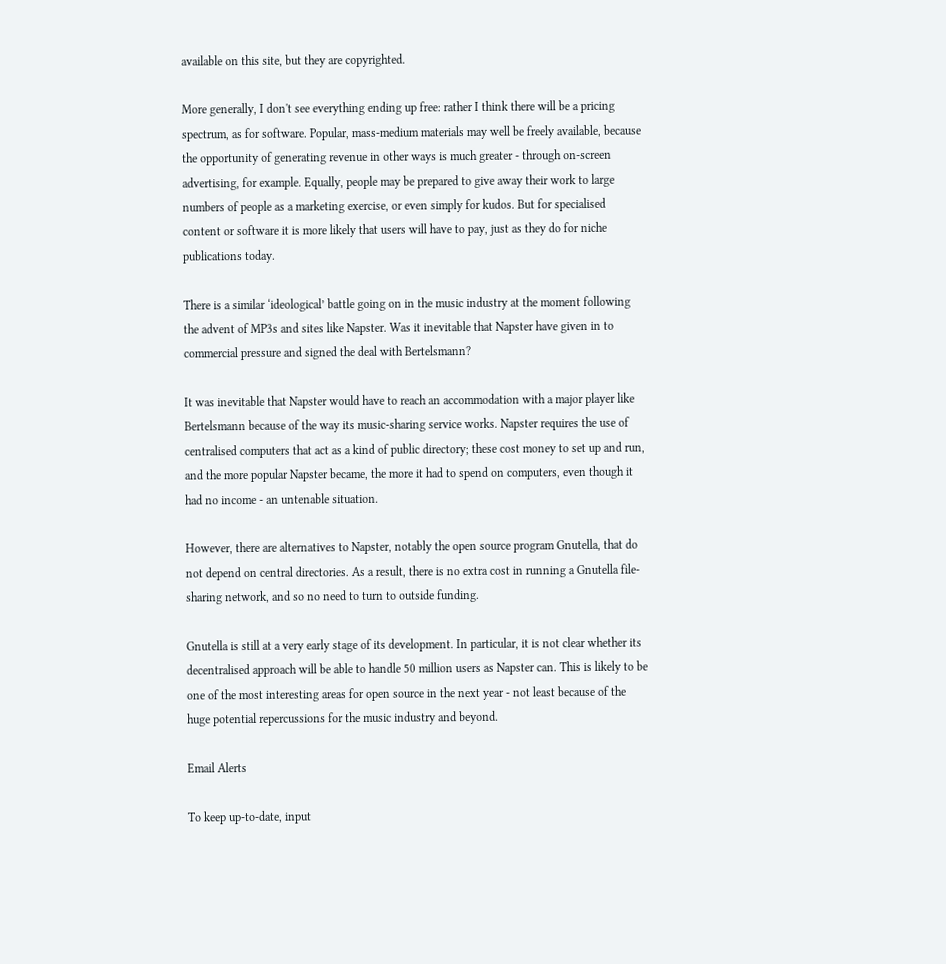available on this site, but they are copyrighted.

More generally, I don't see everything ending up free: rather I think there will be a pricing spectrum, as for software. Popular, mass-medium materials may well be freely available, because the opportunity of generating revenue in other ways is much greater - through on-screen advertising, for example. Equally, people may be prepared to give away their work to large numbers of people as a marketing exercise, or even simply for kudos. But for specialised content or software it is more likely that users will have to pay, just as they do for niche publications today.

There is a similar ‘ideological’ battle going on in the music industry at the moment following the advent of MP3s and sites like Napster. Was it inevitable that Napster have given in to commercial pressure and signed the deal with Bertelsmann?

It was inevitable that Napster would have to reach an accommodation with a major player like Bertelsmann because of the way its music-sharing service works. Napster requires the use of centralised computers that act as a kind of public directory; these cost money to set up and run, and the more popular Napster became, the more it had to spend on computers, even though it had no income - an untenable situation.

However, there are alternatives to Napster, notably the open source program Gnutella, that do not depend on central directories. As a result, there is no extra cost in running a Gnutella file-sharing network, and so no need to turn to outside funding.

Gnutella is still at a very early stage of its development. In particular, it is not clear whether its decentralised approach will be able to handle 50 million users as Napster can. This is likely to be one of the most interesting areas for open source in the next year - not least because of the huge potential repercussions for the music industry and beyond.

Email Alerts

To keep up-to-date, input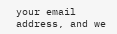your email address, and we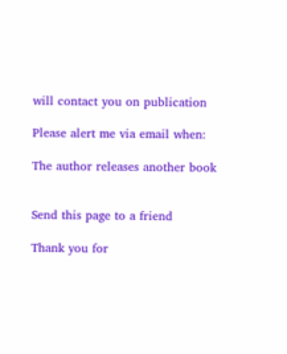will contact you on publication

Please alert me via email when:

The author releases another book


Send this page to a friend

Thank you for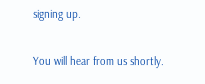signing up.

You will hear from us shortly.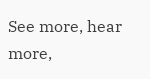See more, hear more,